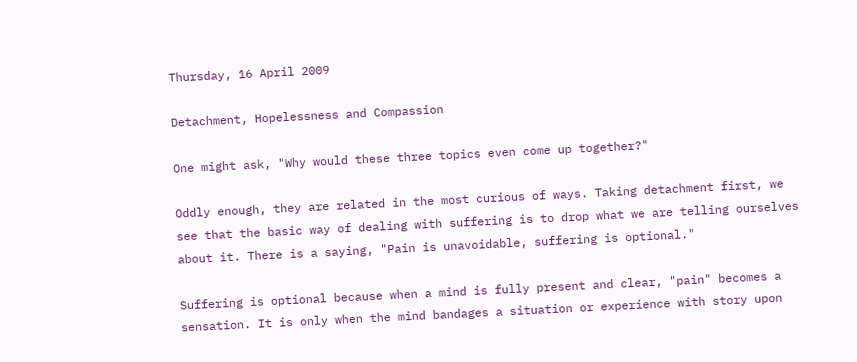Thursday, 16 April 2009

Detachment, Hopelessness and Compassion

One might ask, "Why would these three topics even come up together?"

Oddly enough, they are related in the most curious of ways. Taking detachment first, we see that the basic way of dealing with suffering is to drop what we are telling ourselves about it. There is a saying, "Pain is unavoidable, suffering is optional."

Suffering is optional because when a mind is fully present and clear, "pain" becomes a sensation. It is only when the mind bandages a situation or experience with story upon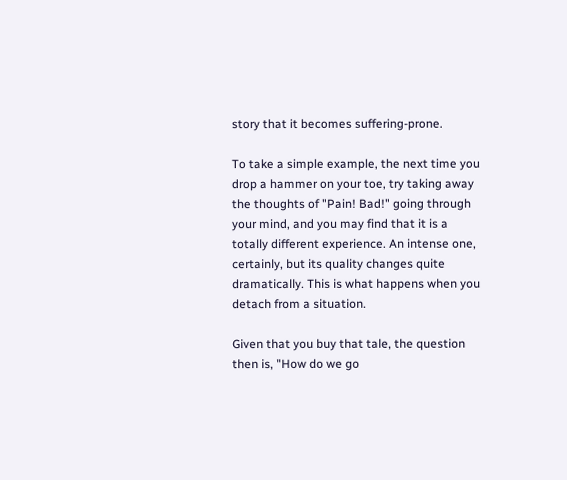story that it becomes suffering-prone.

To take a simple example, the next time you drop a hammer on your toe, try taking away the thoughts of "Pain! Bad!" going through your mind, and you may find that it is a totally different experience. An intense one, certainly, but its quality changes quite dramatically. This is what happens when you detach from a situation.

Given that you buy that tale, the question then is, "How do we go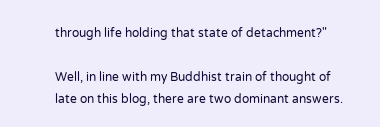through life holding that state of detachment?"

Well, in line with my Buddhist train of thought of late on this blog, there are two dominant answers.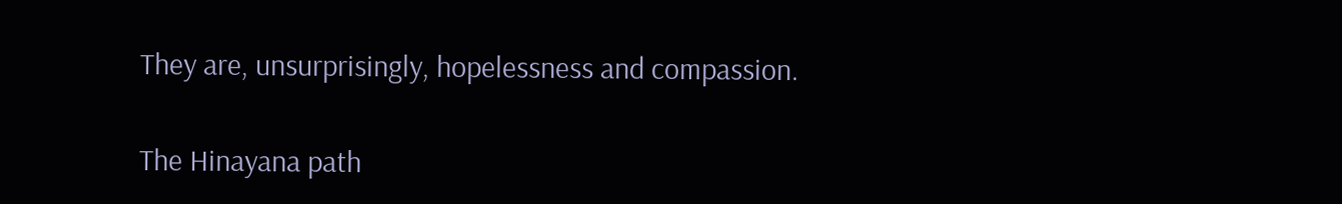They are, unsurprisingly, hopelessness and compassion.

The Hinayana path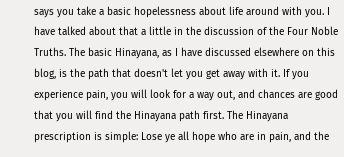says you take a basic hopelessness about life around with you. I have talked about that a little in the discussion of the Four Noble Truths. The basic Hinayana, as I have discussed elsewhere on this blog, is the path that doesn't let you get away with it. If you experience pain, you will look for a way out, and chances are good that you will find the Hinayana path first. The Hinayana prescription is simple: Lose ye all hope who are in pain, and the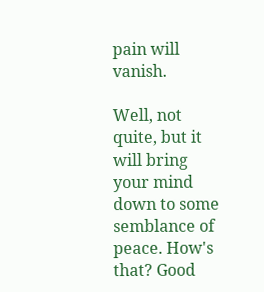pain will vanish.

Well, not quite, but it will bring your mind down to some semblance of peace. How's that? Good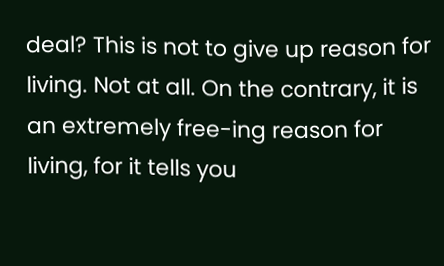deal? This is not to give up reason for living. Not at all. On the contrary, it is an extremely free-ing reason for living, for it tells you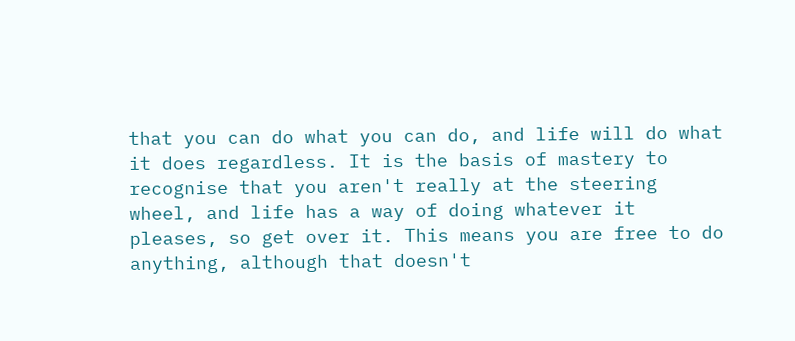that you can do what you can do, and life will do what it does regardless. It is the basis of mastery to recognise that you aren't really at the steering wheel, and life has a way of doing whatever it pleases, so get over it. This means you are free to do anything, although that doesn't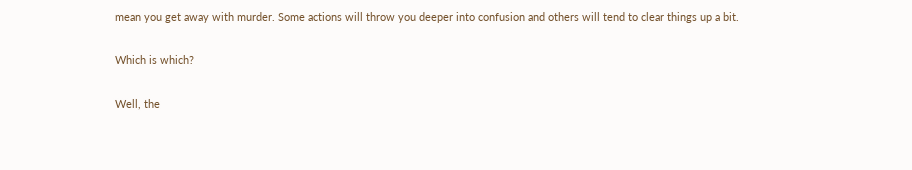mean you get away with murder. Some actions will throw you deeper into confusion and others will tend to clear things up a bit.

Which is which?

Well, the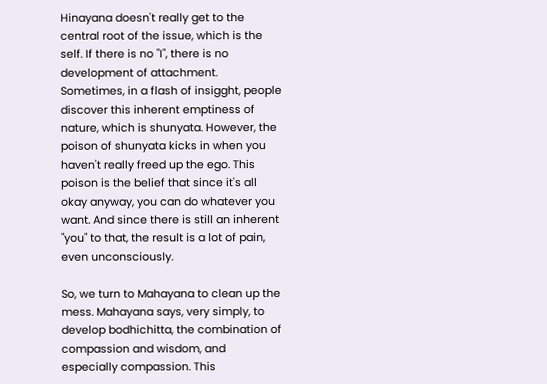Hinayana doesn't really get to the central root of the issue, which is the self. If there is no "I", there is no development of attachment. Sometimes, in a flash of insigght, people discover this inherent emptiness of nature, which is shunyata. However, the poison of shunyata kicks in when you haven't really freed up the ego. This poison is the belief that since it's all okay anyway, you can do whatever you want. And since there is still an inherent "you" to that, the result is a lot of pain, even unconsciously.

So, we turn to Mahayana to clean up the mess. Mahayana says, very simply, to develop bodhichitta, the combination of compassion and wisdom, and especially compassion. This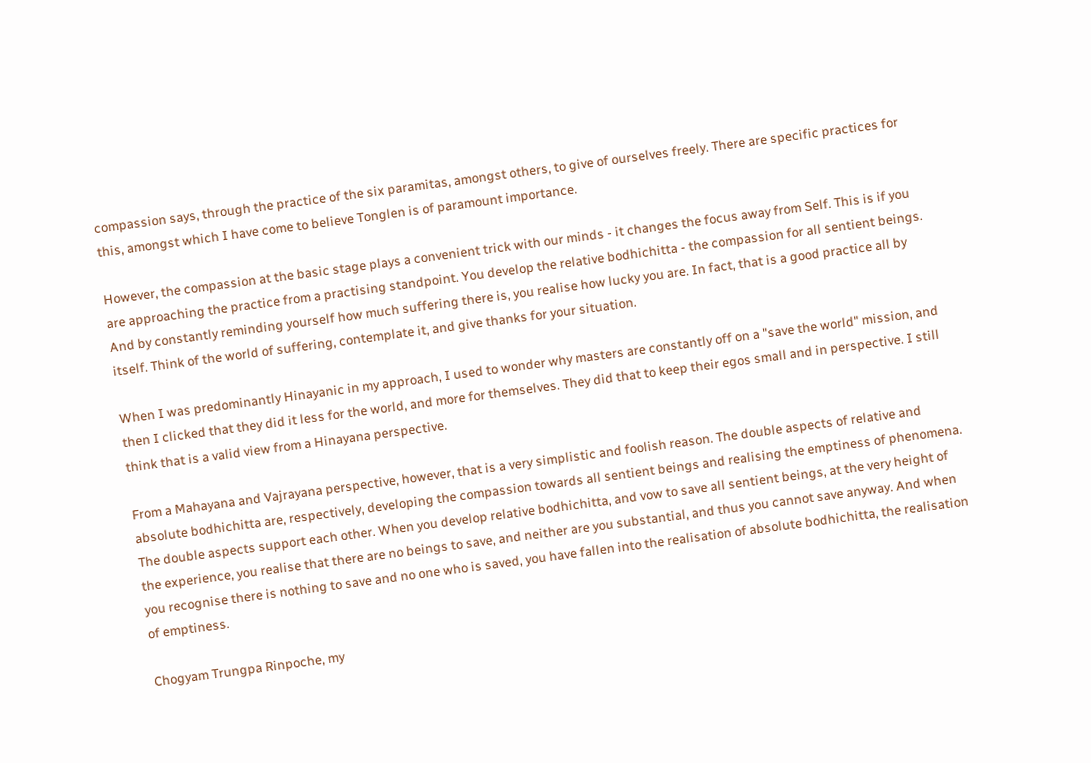compassion says, through the practice of the six paramitas, amongst others, to give of ourselves freely. There are specific practices for this, amongst which I have come to believe Tonglen is of paramount importance.

However, the compassion at the basic stage plays a convenient trick with our minds - it changes the focus away from Self. This is if you are approaching the practice from a practising standpoint. You develop the relative bodhichitta - the compassion for all sentient beings. And by constantly reminding yourself how much suffering there is, you realise how lucky you are. In fact, that is a good practice all by itself. Think of the world of suffering, contemplate it, and give thanks for your situation.

When I was predominantly Hinayanic in my approach, I used to wonder why masters are constantly off on a "save the world" mission, and then I clicked that they did it less for the world, and more for themselves. They did that to keep their egos small and in perspective. I still think that is a valid view from a Hinayana perspective.

From a Mahayana and Vajrayana perspective, however, that is a very simplistic and foolish reason. The double aspects of relative and absolute bodhichitta are, respectively, developing the compassion towards all sentient beings and realising the emptiness of phenomena. The double aspects support each other. When you develop relative bodhichitta, and vow to save all sentient beings, at the very height of the experience, you realise that there are no beings to save, and neither are you substantial, and thus you cannot save anyway. And when you recognise there is nothing to save and no one who is saved, you have fallen into the realisation of absolute bodhichitta, the realisation of emptiness.

Chogyam Trungpa Rinpoche, my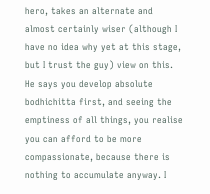hero, takes an alternate and almost certainly wiser (although I have no idea why yet at this stage, but I trust the guy) view on this. He says you develop absolute bodhichitta first, and seeing the emptiness of all things, you realise you can afford to be more compassionate, because there is nothing to accumulate anyway. I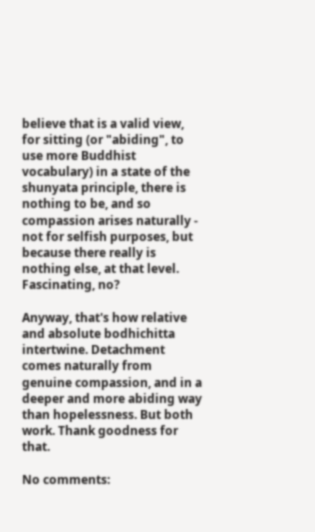believe that is a valid view, for sitting (or "abiding", to use more Buddhist vocabulary) in a state of the shunyata principle, there is nothing to be, and so compassion arises naturally - not for selfish purposes, but because there really is nothing else, at that level. Fascinating, no?

Anyway, that's how relative and absolute bodhichitta intertwine. Detachment comes naturally from genuine compassion, and in a deeper and more abiding way than hopelessness. But both work. Thank goodness for that.

No comments: